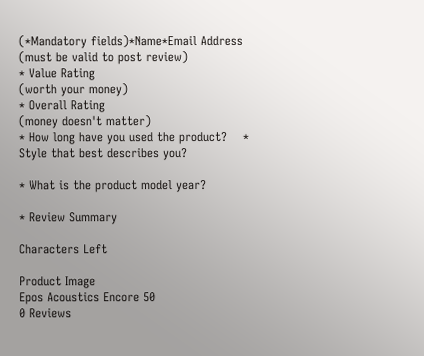(*Mandatory fields)*Name*Email Address (must be valid to post review)
* Value Rating
(worth your money)
* Overall Rating
(money doesn't matter)
* How long have you used the product?    * Style that best describes you?

* What is the product model year?

* Review Summary

Characters Left

Product Image
Epos Acoustics Encore 50
0 Reviews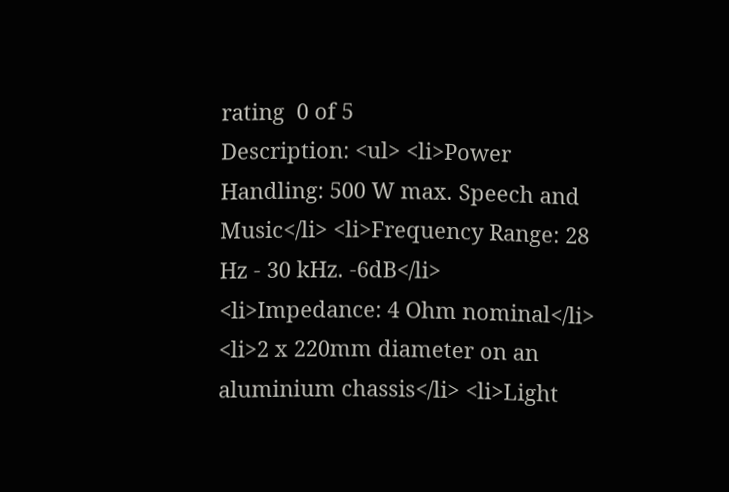rating  0 of 5
Description: <ul> <li>Power Handling: 500 W max. Speech and Music</li> <li>Frequency Range: 28 Hz - 30 kHz. -6dB</li> <li>Impedance: 4 Ohm nominal</li> <li>2 x 220mm diameter on an aluminium chassis</li> <li>Light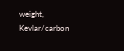weight, Kevlar/carbon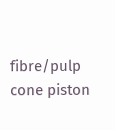fibre/pulp cone piston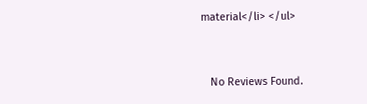material</li> </ul>


   No Reviews Found.